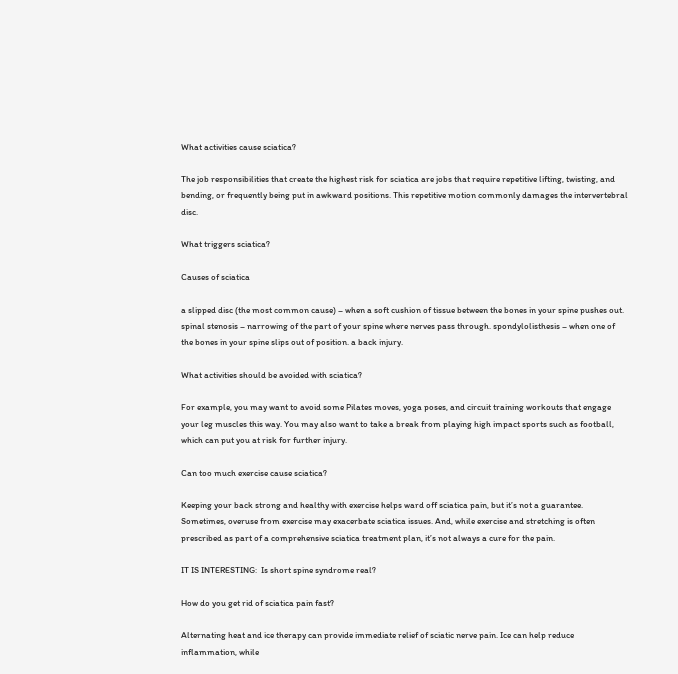What activities cause sciatica?

The job responsibilities that create the highest risk for sciatica are jobs that require repetitive lifting, twisting, and bending, or frequently being put in awkward positions. This repetitive motion commonly damages the intervertebral disc.

What triggers sciatica?

Causes of sciatica

a slipped disc (the most common cause) – when a soft cushion of tissue between the bones in your spine pushes out. spinal stenosis – narrowing of the part of your spine where nerves pass through. spondylolisthesis – when one of the bones in your spine slips out of position. a back injury.

What activities should be avoided with sciatica?

For example, you may want to avoid some Pilates moves, yoga poses, and circuit training workouts that engage your leg muscles this way. You may also want to take a break from playing high impact sports such as football, which can put you at risk for further injury.

Can too much exercise cause sciatica?

Keeping your back strong and healthy with exercise helps ward off sciatica pain, but it’s not a guarantee. Sometimes, overuse from exercise may exacerbate sciatica issues. And, while exercise and stretching is often prescribed as part of a comprehensive sciatica treatment plan, it’s not always a cure for the pain.

IT IS INTERESTING:  Is short spine syndrome real?

How do you get rid of sciatica pain fast?

Alternating heat and ice therapy can provide immediate relief of sciatic nerve pain. Ice can help reduce inflammation, while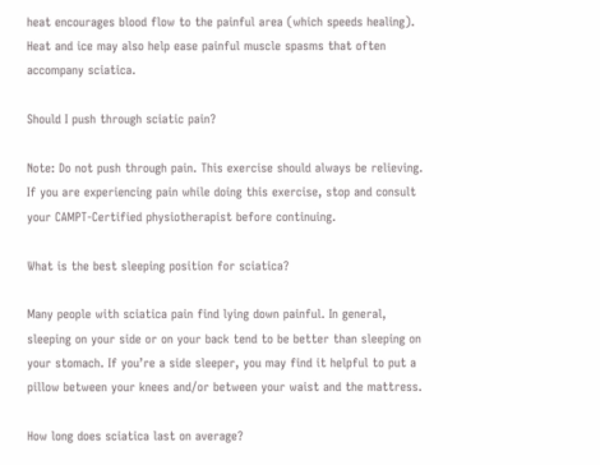heat encourages blood flow to the painful area (which speeds healing). Heat and ice may also help ease painful muscle spasms that often accompany sciatica.

Should I push through sciatic pain?

Note: Do not push through pain. This exercise should always be relieving. If you are experiencing pain while doing this exercise, stop and consult your CAMPT-Certified physiotherapist before continuing.

What is the best sleeping position for sciatica?

Many people with sciatica pain find lying down painful. In general, sleeping on your side or on your back tend to be better than sleeping on your stomach. If you’re a side sleeper, you may find it helpful to put a pillow between your knees and/or between your waist and the mattress.

How long does sciatica last on average?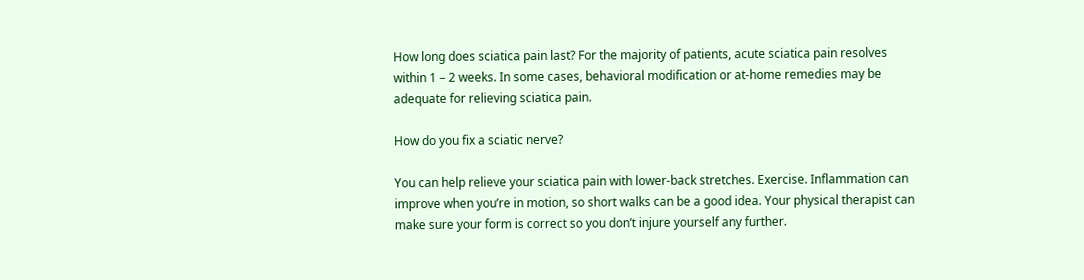How long does sciatica pain last? For the majority of patients, acute sciatica pain resolves within 1 – 2 weeks. In some cases, behavioral modification or at-home remedies may be adequate for relieving sciatica pain.

How do you fix a sciatic nerve?

You can help relieve your sciatica pain with lower-back stretches. Exercise. Inflammation can improve when you’re in motion, so short walks can be a good idea. Your physical therapist can make sure your form is correct so you don’t injure yourself any further.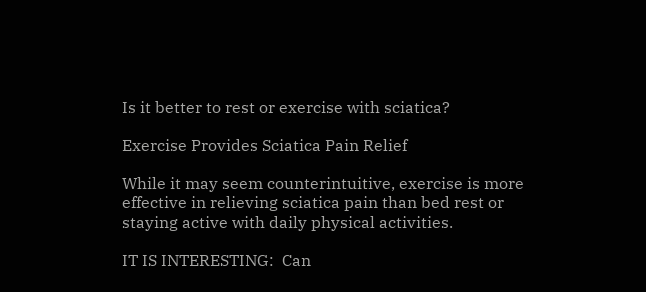Is it better to rest or exercise with sciatica?

Exercise Provides Sciatica Pain Relief

While it may seem counterintuitive, exercise is more effective in relieving sciatica pain than bed rest or staying active with daily physical activities.

IT IS INTERESTING:  Can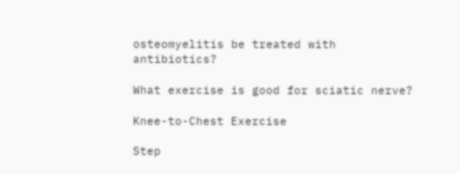osteomyelitis be treated with antibiotics?

What exercise is good for sciatic nerve?

Knee-to-Chest Exercise

Step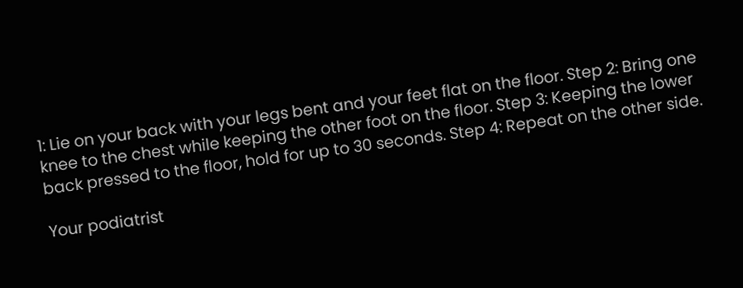1: Lie on your back with your legs bent and your feet flat on the floor. Step 2: Bring one knee to the chest while keeping the other foot on the floor. Step 3: Keeping the lower back pressed to the floor, hold for up to 30 seconds. Step 4: Repeat on the other side.

Your podiatrist